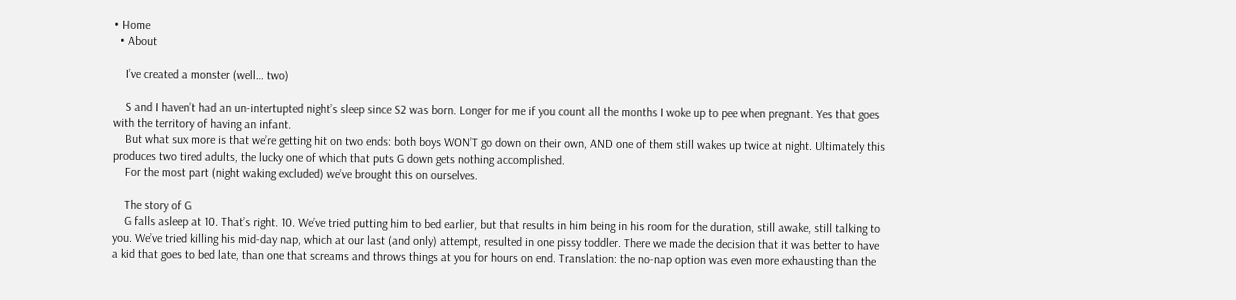• Home
  • About

    I’ve created a monster (well… two)

    S and I haven’t had an un-intertupted night’s sleep since S2 was born. Longer for me if you count all the months I woke up to pee when pregnant. Yes that goes with the territory of having an infant.
    But what sux more is that we’re getting hit on two ends: both boys WON’T go down on their own, AND one of them still wakes up twice at night. Ultimately this produces two tired adults, the lucky one of which that puts G down gets nothing accomplished.
    For the most part (night waking excluded) we’ve brought this on ourselves.

    The story of G
    G falls asleep at 10. That’s right. 10. We’ve tried putting him to bed earlier, but that results in him being in his room for the duration, still awake, still talking to you. We’ve tried killing his mid-day nap, which at our last (and only) attempt, resulted in one pissy toddler. There we made the decision that it was better to have a kid that goes to bed late, than one that screams and throws things at you for hours on end. Translation: the no-nap option was even more exhausting than the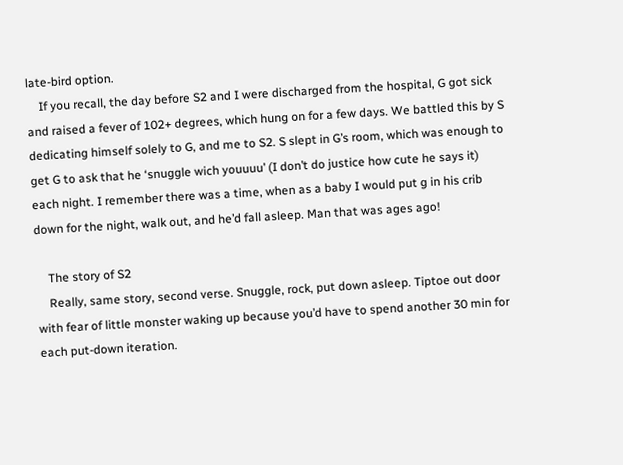late-bird option.
    If you recall, the day before S2 and I were discharged from the hospital, G got sick and raised a fever of 102+ degrees, which hung on for a few days. We battled this by S dedicating himself solely to G, and me to S2. S slept in G’s room, which was enough to get G to ask that he ‘snuggle wich youuuu’ (I don’t do justice how cute he says it) each night. I remember there was a time, when as a baby I would put g in his crib down for the night, walk out, and he’d fall asleep. Man that was ages ago!

    The story of S2
    Really, same story, second verse. Snuggle, rock, put down asleep. Tiptoe out door with fear of little monster waking up because you’d have to spend another 30 min for each put-down iteration.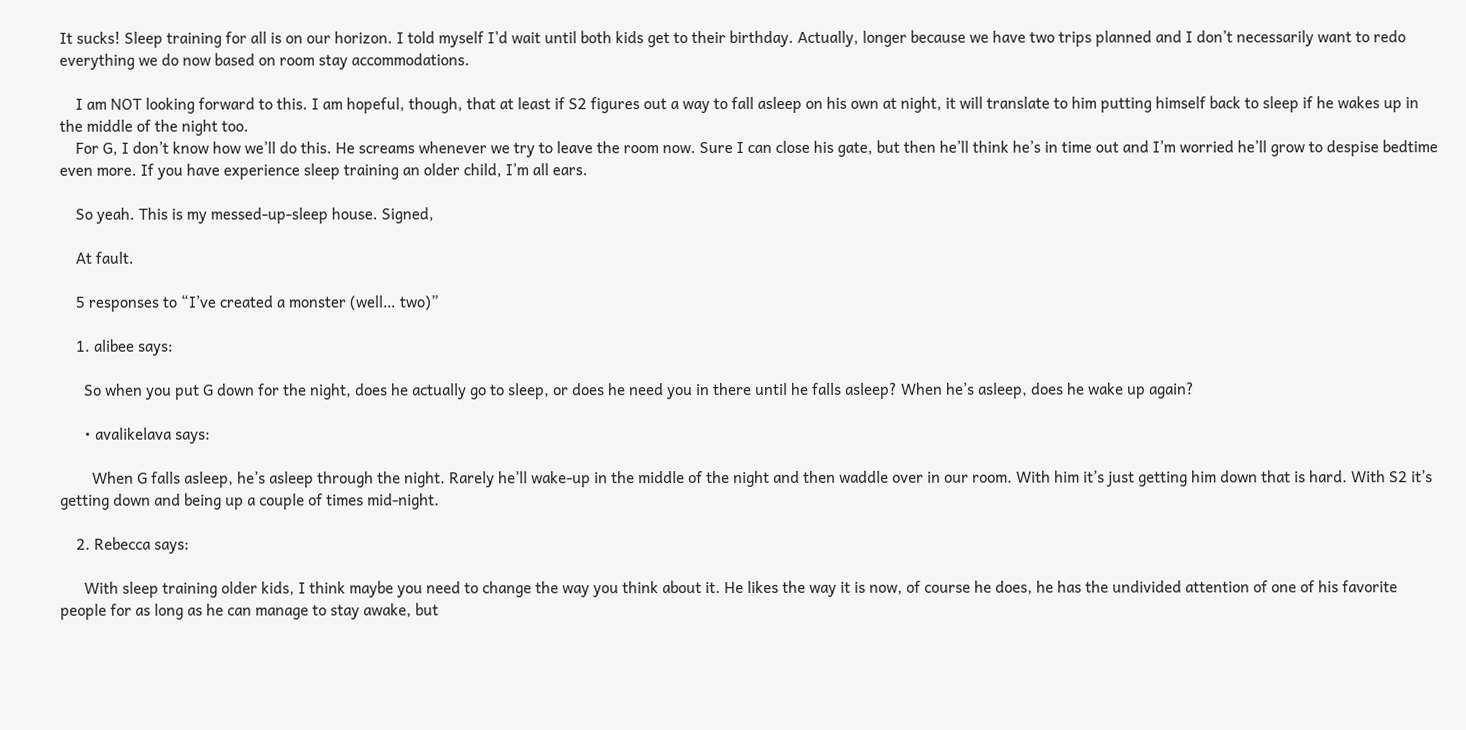It sucks! Sleep training for all is on our horizon. I told myself I’d wait until both kids get to their birthday. Actually, longer because we have two trips planned and I don’t necessarily want to redo everything we do now based on room stay accommodations.

    I am NOT looking forward to this. I am hopeful, though, that at least if S2 figures out a way to fall asleep on his own at night, it will translate to him putting himself back to sleep if he wakes up in the middle of the night too.
    For G, I don’t know how we’ll do this. He screams whenever we try to leave the room now. Sure I can close his gate, but then he’ll think he’s in time out and I’m worried he’ll grow to despise bedtime even more. If you have experience sleep training an older child, I’m all ears.

    So yeah. This is my messed-up-sleep house. Signed,

    At fault.

    5 responses to “I’ve created a monster (well… two)”

    1. alibee says:

      So when you put G down for the night, does he actually go to sleep, or does he need you in there until he falls asleep? When he’s asleep, does he wake up again?

      • avalikelava says:

        When G falls asleep, he’s asleep through the night. Rarely he’ll wake-up in the middle of the night and then waddle over in our room. With him it’s just getting him down that is hard. With S2 it’s getting down and being up a couple of times mid-night.

    2. Rebecca says:

      With sleep training older kids, I think maybe you need to change the way you think about it. He likes the way it is now, of course he does, he has the undivided attention of one of his favorite people for as long as he can manage to stay awake, but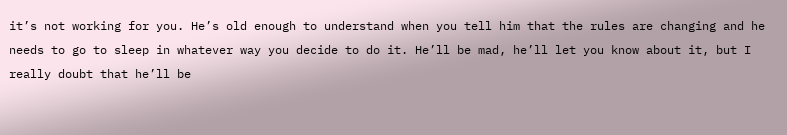it’s not working for you. He’s old enough to understand when you tell him that the rules are changing and he needs to go to sleep in whatever way you decide to do it. He’ll be mad, he’ll let you know about it, but I really doubt that he’ll be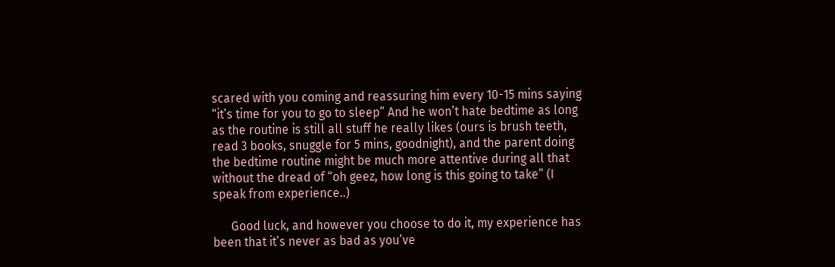scared with you coming and reassuring him every 10-15 mins saying “it’s time for you to go to sleep” And he won’t hate bedtime as long as the routine is still all stuff he really likes (ours is brush teeth, read 3 books, snuggle for 5 mins, goodnight), and the parent doing the bedtime routine might be much more attentive during all that without the dread of “oh geez, how long is this going to take” (I speak from experience..)

      Good luck, and however you choose to do it, my experience has been that it’s never as bad as you’ve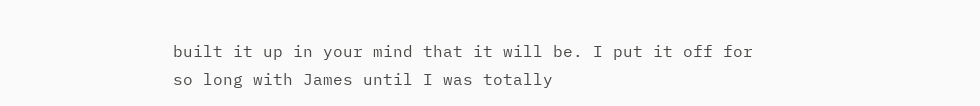built it up in your mind that it will be. I put it off for so long with James until I was totally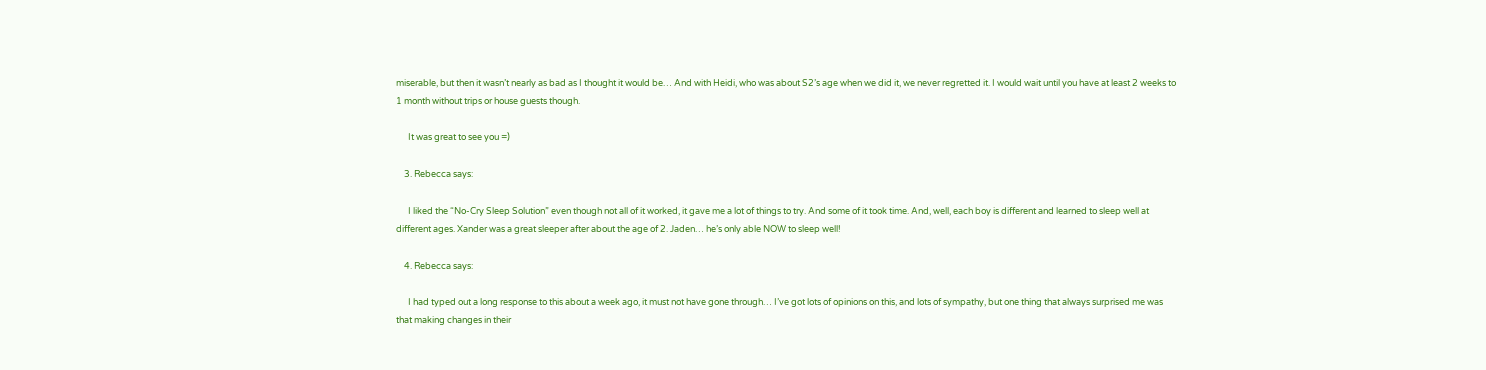miserable, but then it wasn’t nearly as bad as I thought it would be… And with Heidi, who was about S2’s age when we did it, we never regretted it. I would wait until you have at least 2 weeks to 1 month without trips or house guests though.

      It was great to see you =)

    3. Rebecca says:

      I liked the “No-Cry Sleep Solution” even though not all of it worked, it gave me a lot of things to try. And some of it took time. And, well, each boy is different and learned to sleep well at different ages. Xander was a great sleeper after about the age of 2. Jaden… he’s only able NOW to sleep well!

    4. Rebecca says:

      I had typed out a long response to this about a week ago, it must not have gone through… I’ve got lots of opinions on this, and lots of sympathy, but one thing that always surprised me was that making changes in their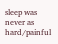sleep was never as hard/painful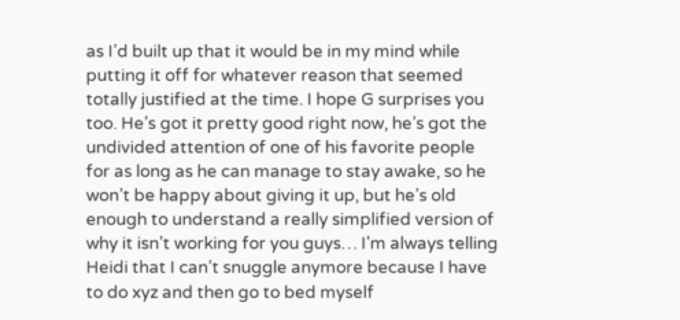as I’d built up that it would be in my mind while putting it off for whatever reason that seemed totally justified at the time. I hope G surprises you too. He’s got it pretty good right now, he’s got the undivided attention of one of his favorite people for as long as he can manage to stay awake, so he won’t be happy about giving it up, but he’s old enough to understand a really simplified version of why it isn’t working for you guys… I’m always telling Heidi that I can’t snuggle anymore because I have to do xyz and then go to bed myself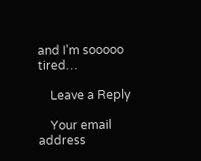and I’m sooooo tired…

    Leave a Reply

    Your email address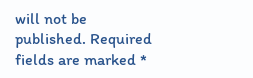will not be published. Required fields are marked *